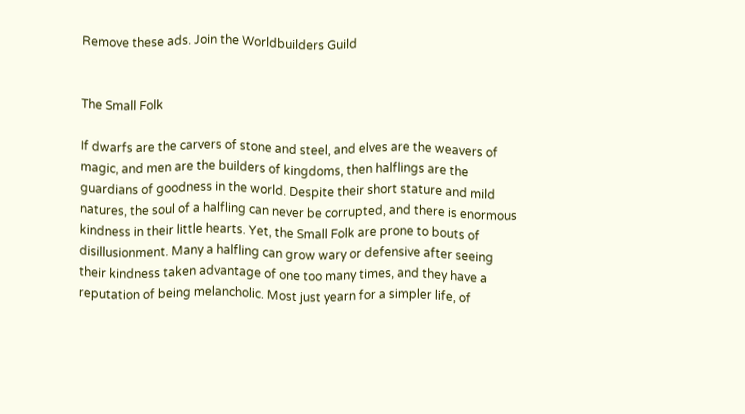Remove these ads. Join the Worldbuilders Guild


The Small Folk

If dwarfs are the carvers of stone and steel, and elves are the weavers of magic, and men are the builders of kingdoms, then halflings are the guardians of goodness in the world. Despite their short stature and mild natures, the soul of a halfling can never be corrupted, and there is enormous kindness in their little hearts. Yet, the Small Folk are prone to bouts of disillusionment. Many a halfling can grow wary or defensive after seeing their kindness taken advantage of one too many times, and they have a reputation of being melancholic. Most just yearn for a simpler life, of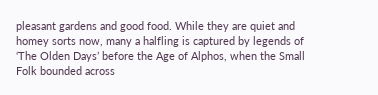pleasant gardens and good food. While they are quiet and homey sorts now, many a halfling is captured by legends of ‘The Olden Days’ before the Age of Alphos, when the Small Folk bounded across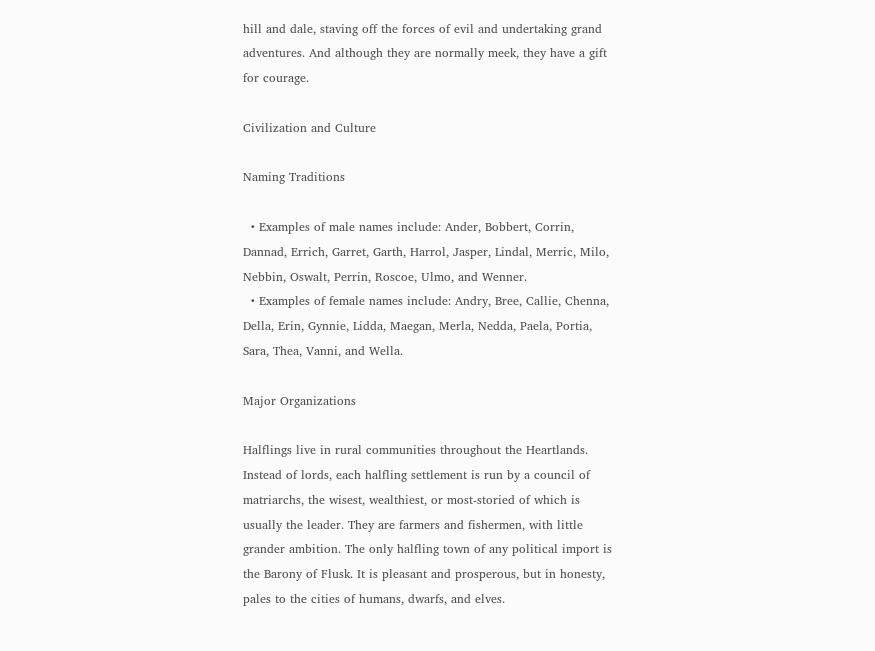hill and dale, staving off the forces of evil and undertaking grand adventures. And although they are normally meek, they have a gift for courage.

Civilization and Culture

Naming Traditions

  • Examples of male names include: Ander, Bobbert, Corrin, Dannad, Errich, Garret, Garth, Harrol, Jasper, Lindal, Merric, Milo, Nebbin, Oswalt, Perrin, Roscoe, Ulmo, and Wenner.
  • Examples of female names include: Andry, Bree, Callie, Chenna, Della, Erin, Gynnie, Lidda, Maegan, Merla, Nedda, Paela, Portia, Sara, Thea, Vanni, and Wella.

Major Organizations

Halflings live in rural communities throughout the Heartlands. Instead of lords, each halfling settlement is run by a council of matriarchs, the wisest, wealthiest, or most-storied of which is usually the leader. They are farmers and fishermen, with little grander ambition. The only halfling town of any political import is the Barony of Flusk. It is pleasant and prosperous, but in honesty, pales to the cities of humans, dwarfs, and elves.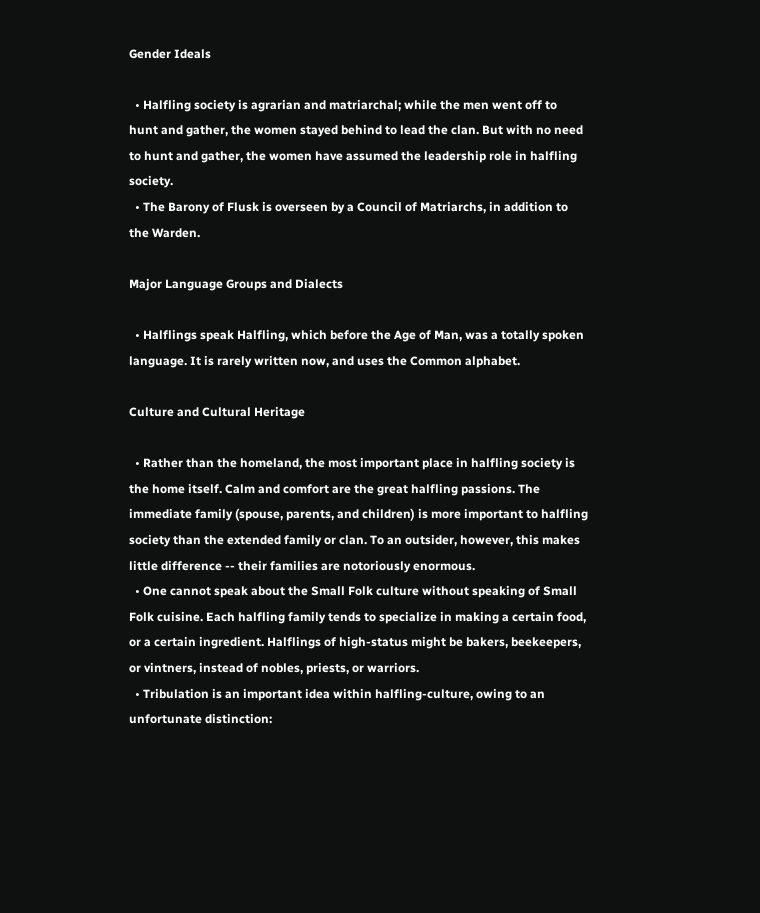Gender Ideals

  • Halfling society is agrarian and matriarchal; while the men went off to hunt and gather, the women stayed behind to lead the clan. But with no need to hunt and gather, the women have assumed the leadership role in halfling society.
  • The Barony of Flusk is overseen by a Council of Matriarchs, in addition to the Warden.

Major Language Groups and Dialects

  • Halflings speak Halfling, which before the Age of Man, was a totally spoken language. It is rarely written now, and uses the Common alphabet.

Culture and Cultural Heritage

  • Rather than the homeland, the most important place in halfling society is the home itself. Calm and comfort are the great halfling passions. The immediate family (spouse, parents, and children) is more important to halfling society than the extended family or clan. To an outsider, however, this makes little difference -- their families are notoriously enormous.
  • One cannot speak about the Small Folk culture without speaking of Small Folk cuisine. Each halfling family tends to specialize in making a certain food, or a certain ingredient. Halflings of high-status might be bakers, beekeepers, or vintners, instead of nobles, priests, or warriors.
  • Tribulation is an important idea within halfling-culture, owing to an unfortunate distinction: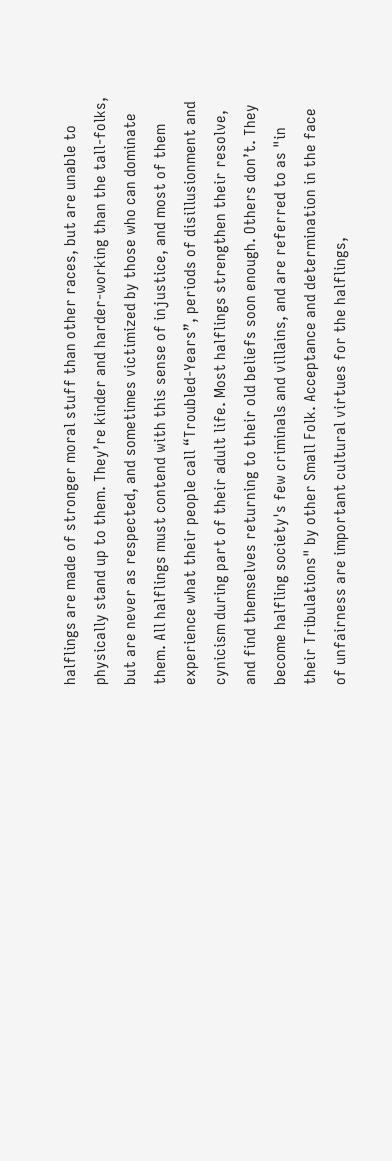halflings are made of stronger moral stuff than other races, but are unable to physically stand up to them. They’re kinder and harder-working than the tall-folks, but are never as respected, and sometimes victimized by those who can dominate them. All halflings must contend with this sense of injustice, and most of them experience what their people call “Troubled-Years”, periods of disillusionment and cynicism during part of their adult life. Most halflings strengthen their resolve, and find themselves returning to their old beliefs soon enough. Others don’t. They become halfling society's few criminals and villains, and are referred to as "in their Tribulations" by other Small Folk. Acceptance and determination in the face of unfairness are important cultural virtues for the halflings,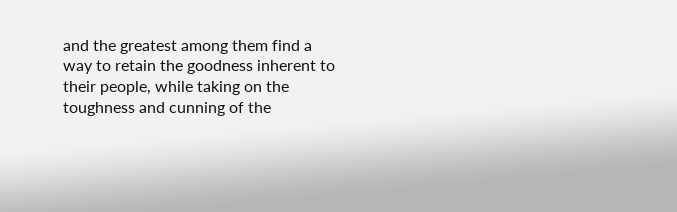and the greatest among them find a way to retain the goodness inherent to their people, while taking on the toughness and cunning of the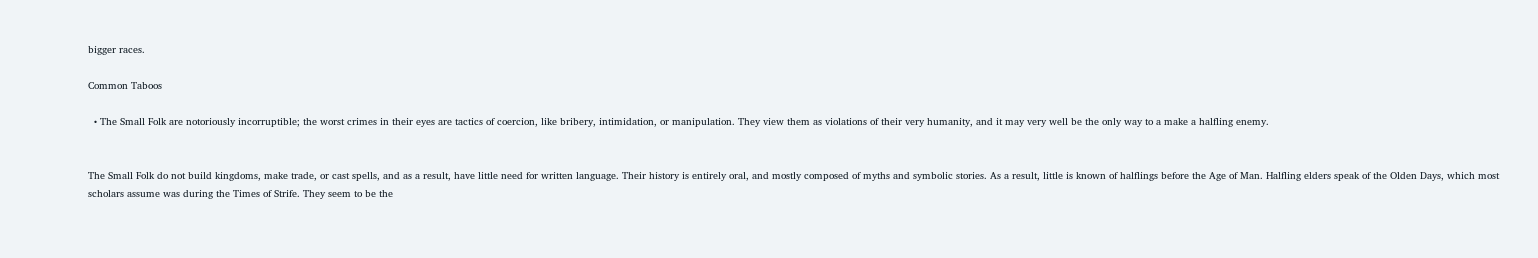bigger races.

Common Taboos

  • The Small Folk are notoriously incorruptible; the worst crimes in their eyes are tactics of coercion, like bribery, intimidation, or manipulation. They view them as violations of their very humanity, and it may very well be the only way to a make a halfling enemy.


The Small Folk do not build kingdoms, make trade, or cast spells, and as a result, have little need for written language. Their history is entirely oral, and mostly composed of myths and symbolic stories. As a result, little is known of halflings before the Age of Man. Halfling elders speak of the Olden Days, which most scholars assume was during the Times of Strife. They seem to be the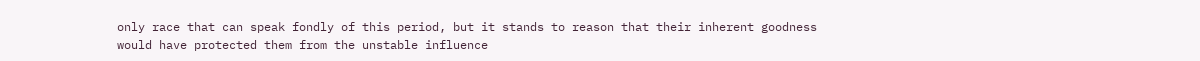only race that can speak fondly of this period, but it stands to reason that their inherent goodness would have protected them from the unstable influence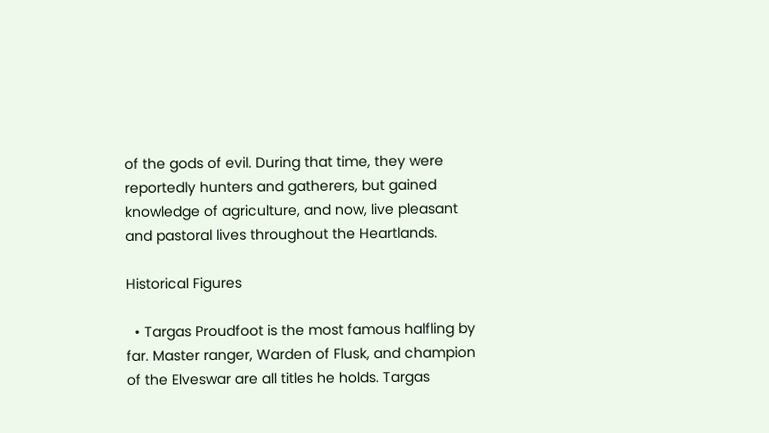of the gods of evil. During that time, they were reportedly hunters and gatherers, but gained knowledge of agriculture, and now, live pleasant and pastoral lives throughout the Heartlands.

Historical Figures

  • Targas Proudfoot is the most famous halfling by far. Master ranger, Warden of Flusk, and champion of the Elveswar are all titles he holds. Targas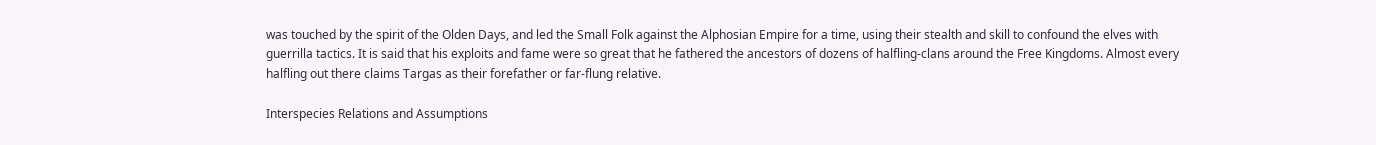was touched by the spirit of the Olden Days, and led the Small Folk against the Alphosian Empire for a time, using their stealth and skill to confound the elves with guerrilla tactics. It is said that his exploits and fame were so great that he fathered the ancestors of dozens of halfling-clans around the Free Kingdoms. Almost every halfling out there claims Targas as their forefather or far-flung relative.

Interspecies Relations and Assumptions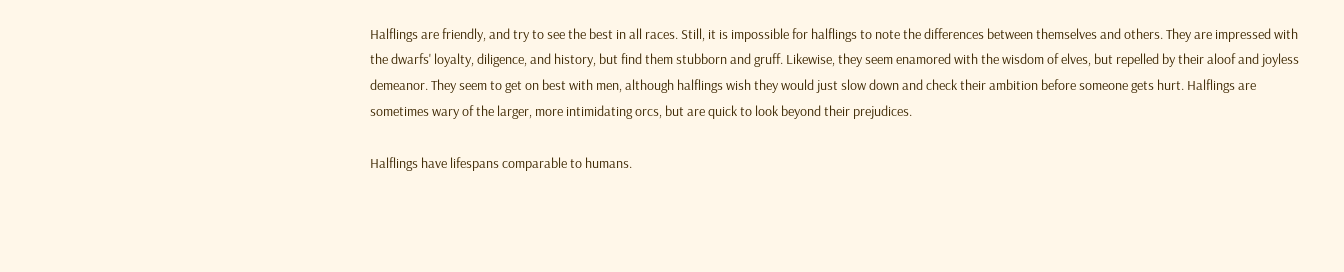Halflings are friendly, and try to see the best in all races. Still, it is impossible for halflings to note the differences between themselves and others. They are impressed with the dwarfs' loyalty, diligence, and history, but find them stubborn and gruff. Likewise, they seem enamored with the wisdom of elves, but repelled by their aloof and joyless demeanor. They seem to get on best with men, although halflings wish they would just slow down and check their ambition before someone gets hurt. Halflings are sometimes wary of the larger, more intimidating orcs, but are quick to look beyond their prejudices.

Halflings have lifespans comparable to humans.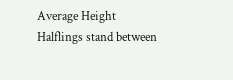Average Height
Halflings stand between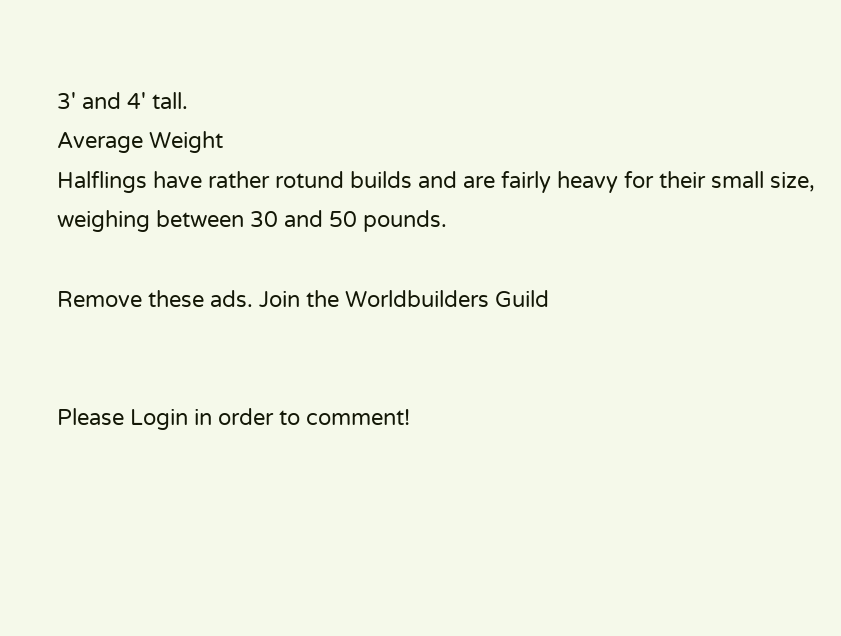3' and 4' tall.
Average Weight
Halflings have rather rotund builds and are fairly heavy for their small size, weighing between 30 and 50 pounds.

Remove these ads. Join the Worldbuilders Guild


Please Login in order to comment!